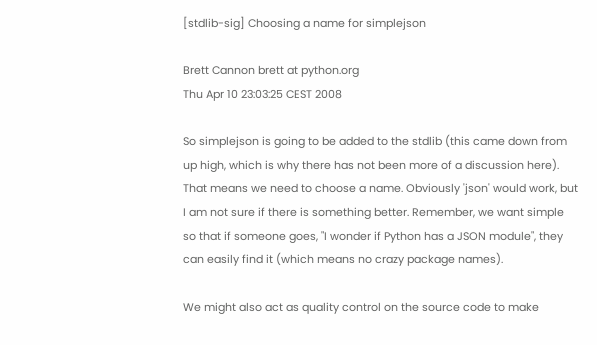[stdlib-sig] Choosing a name for simplejson

Brett Cannon brett at python.org
Thu Apr 10 23:03:25 CEST 2008

So simplejson is going to be added to the stdlib (this came down from
up high, which is why there has not been more of a discussion here).
That means we need to choose a name. Obviously 'json' would work, but
I am not sure if there is something better. Remember, we want simple
so that if someone goes, "I wonder if Python has a JSON module", they
can easily find it (which means no crazy package names).

We might also act as quality control on the source code to make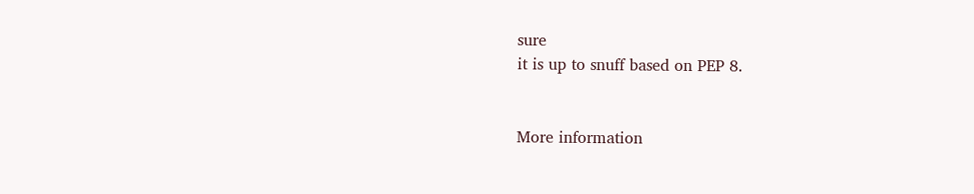sure
it is up to snuff based on PEP 8.


More information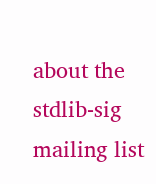about the stdlib-sig mailing list